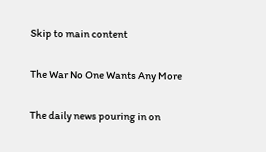Skip to main content

The War No One Wants Any More

The daily news pouring in on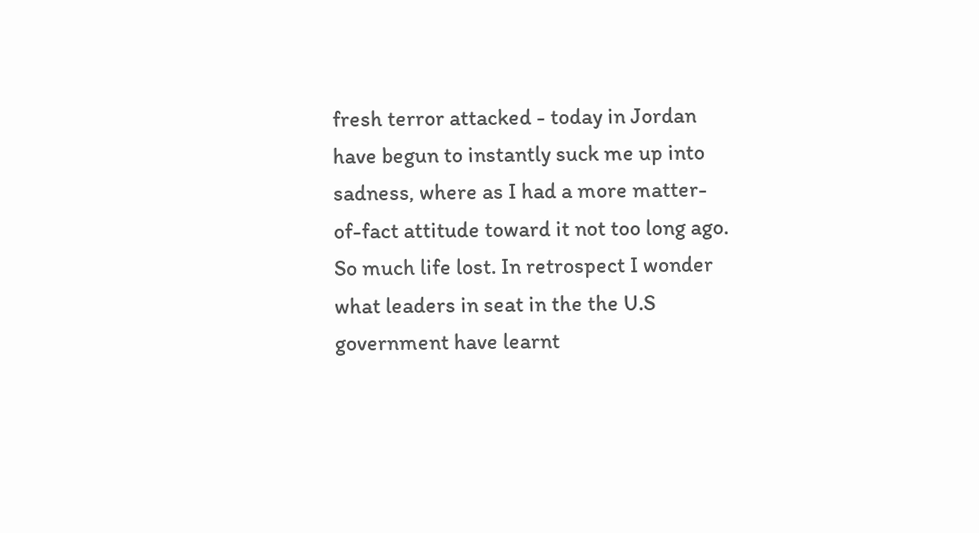fresh terror attacked - today in Jordan have begun to instantly suck me up into sadness, where as I had a more matter-of-fact attitude toward it not too long ago. So much life lost. In retrospect I wonder what leaders in seat in the the U.S government have learnt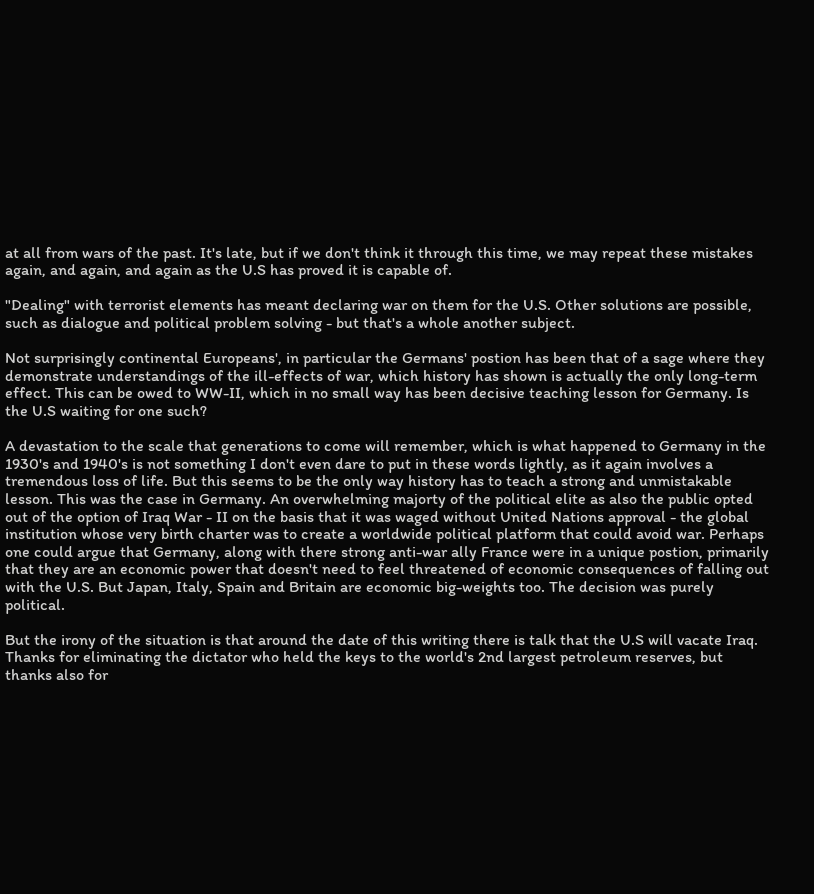at all from wars of the past. It's late, but if we don't think it through this time, we may repeat these mistakes again, and again, and again as the U.S has proved it is capable of.

"Dealing" with terrorist elements has meant declaring war on them for the U.S. Other solutions are possible, such as dialogue and political problem solving - but that's a whole another subject.

Not surprisingly continental Europeans', in particular the Germans' postion has been that of a sage where they demonstrate understandings of the ill-effects of war, which history has shown is actually the only long-term effect. This can be owed to WW-II, which in no small way has been decisive teaching lesson for Germany. Is the U.S waiting for one such?

A devastation to the scale that generations to come will remember, which is what happened to Germany in the 1930's and 1940's is not something I don't even dare to put in these words lightly, as it again involves a tremendous loss of life. But this seems to be the only way history has to teach a strong and unmistakable lesson. This was the case in Germany. An overwhelming majorty of the political elite as also the public opted out of the option of Iraq War - II on the basis that it was waged without United Nations approval - the global institution whose very birth charter was to create a worldwide political platform that could avoid war. Perhaps one could argue that Germany, along with there strong anti-war ally France were in a unique postion, primarily that they are an economic power that doesn't need to feel threatened of economic consequences of falling out with the U.S. But Japan, Italy, Spain and Britain are economic big-weights too. The decision was purely political.

But the irony of the situation is that around the date of this writing there is talk that the U.S will vacate Iraq. Thanks for eliminating the dictator who held the keys to the world's 2nd largest petroleum reserves, but thanks also for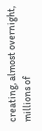creating, almost overnight, millions of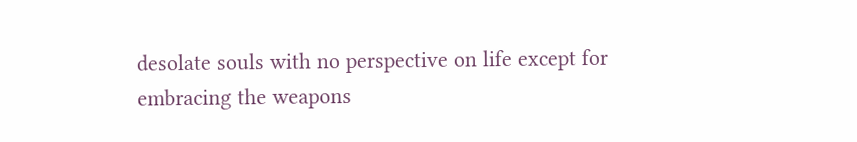desolate souls with no perspective on life except for embracing the weapons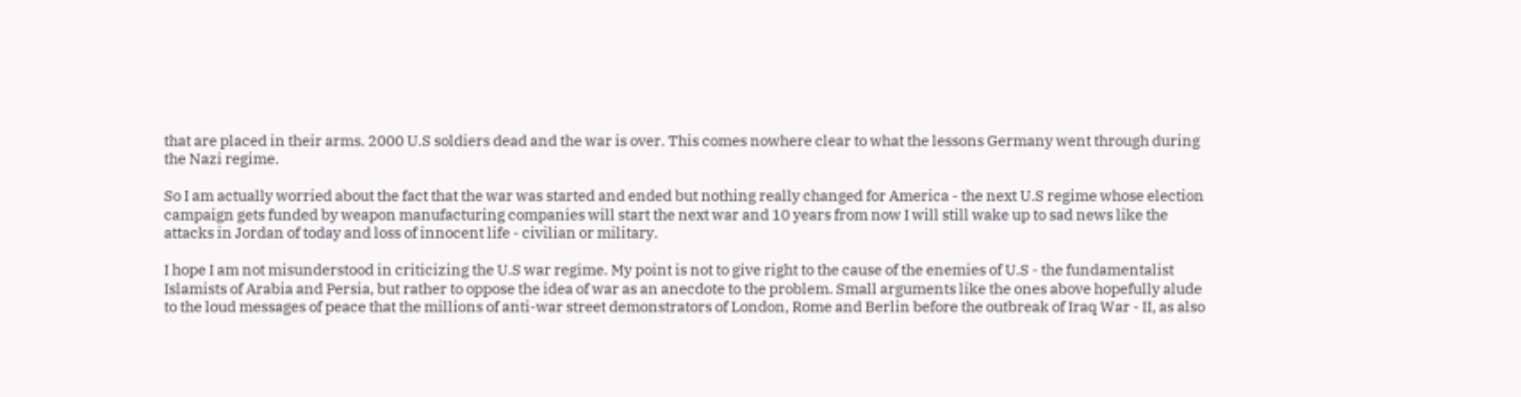that are placed in their arms. 2000 U.S soldiers dead and the war is over. This comes nowhere clear to what the lessons Germany went through during the Nazi regime.

So I am actually worried about the fact that the war was started and ended but nothing really changed for America - the next U.S regime whose election campaign gets funded by weapon manufacturing companies will start the next war and 10 years from now I will still wake up to sad news like the attacks in Jordan of today and loss of innocent life - civilian or military.

I hope I am not misunderstood in criticizing the U.S war regime. My point is not to give right to the cause of the enemies of U.S - the fundamentalist Islamists of Arabia and Persia, but rather to oppose the idea of war as an anecdote to the problem. Small arguments like the ones above hopefully alude to the loud messages of peace that the millions of anti-war street demonstrators of London, Rome and Berlin before the outbreak of Iraq War - II, as also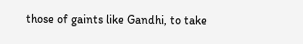those of gaints like Gandhi, to take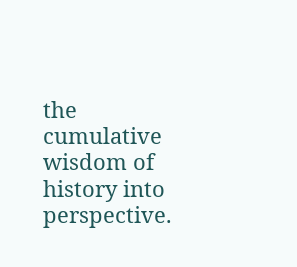the cumulative wisdom of history into perspective.